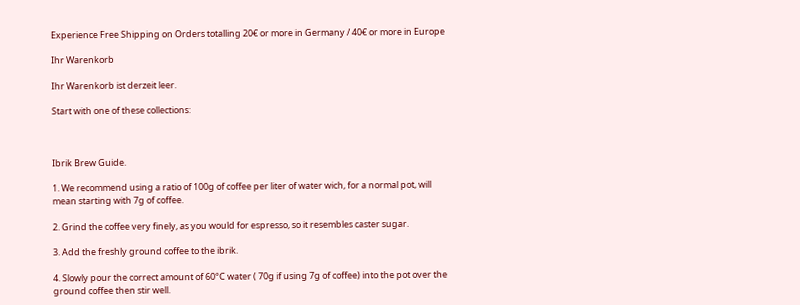Experience Free Shipping on Orders totalling 20€ or more in Germany / 40€ or more in Europe

Ihr Warenkorb

Ihr Warenkorb ist derzeit leer.

Start with one of these collections:



Ibrik Brew Guide.

1. We recommend using a ratio of 100g of coffee per liter of water wich, for a normal pot, will mean starting with 7g of coffee.

2. Grind the coffee very finely, as you would for espresso, so it resembles caster sugar.

3. Add the freshly ground coffee to the ibrik.

4. Slowly pour the correct amount of 60°C water ( 70g if using 7g of coffee) into the pot over the ground coffee then stir well.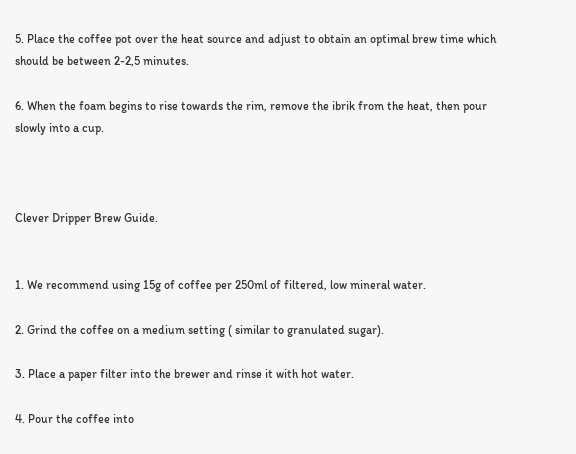5. Place the coffee pot over the heat source and adjust to obtain an optimal brew time which should be between 2-2,5 minutes.

6. When the foam begins to rise towards the rim, remove the ibrik from the heat, then pour slowly into a cup.



Clever Dripper Brew Guide.


1. We recommend using 15g of coffee per 250ml of filtered, low mineral water.

2. Grind the coffee on a medium setting ( similar to granulated sugar).

3. Place a paper filter into the brewer and rinse it with hot water.

4. Pour the coffee into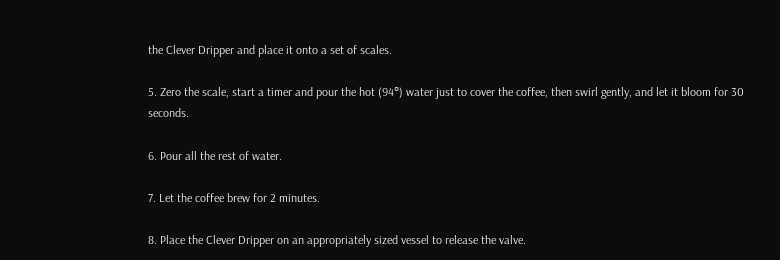the Clever Dripper and place it onto a set of scales.

5. Zero the scale, start a timer and pour the hot (94°) water just to cover the coffee, then swirl gently, and let it bloom for 30 seconds.

6. Pour all the rest of water.

7. Let the coffee brew for 2 minutes.

8. Place the Clever Dripper on an appropriately sized vessel to release the valve.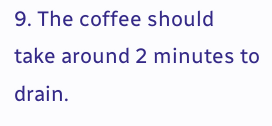9. The coffee should take around 2 minutes to drain.